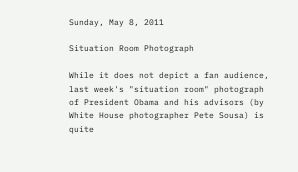Sunday, May 8, 2011

Situation Room Photograph

While it does not depict a fan audience, last week's "situation room" photograph of President Obama and his advisors (by White House photographer Pete Sousa) is quite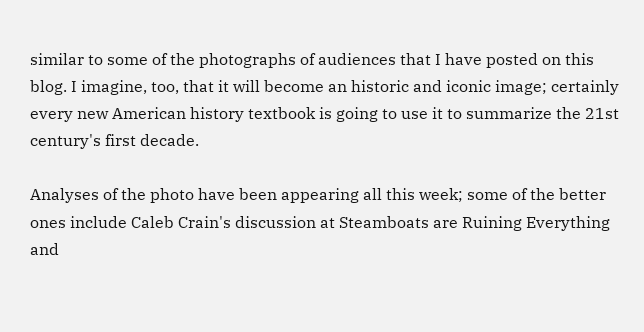similar to some of the photographs of audiences that I have posted on this blog. I imagine, too, that it will become an historic and iconic image; certainly every new American history textbook is going to use it to summarize the 21st century's first decade.

Analyses of the photo have been appearing all this week; some of the better ones include Caleb Crain's discussion at Steamboats are Ruining Everything and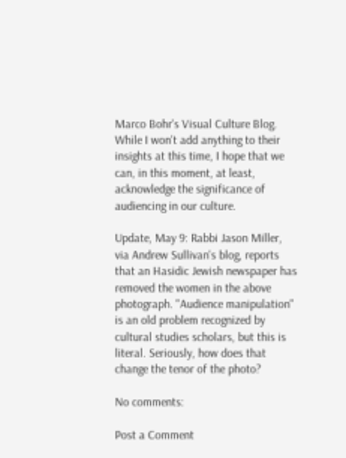Marco Bohr's Visual Culture Blog. While I won't add anything to their insights at this time, I hope that we can, in this moment, at least, acknowledge the significance of audiencing in our culture.

Update, May 9: Rabbi Jason Miller, via Andrew Sullivan's blog, reports that an Hasidic Jewish newspaper has removed the women in the above photograph. "Audience manipulation" is an old problem recognized by cultural studies scholars, but this is literal. Seriously, how does that change the tenor of the photo?

No comments:

Post a Comment